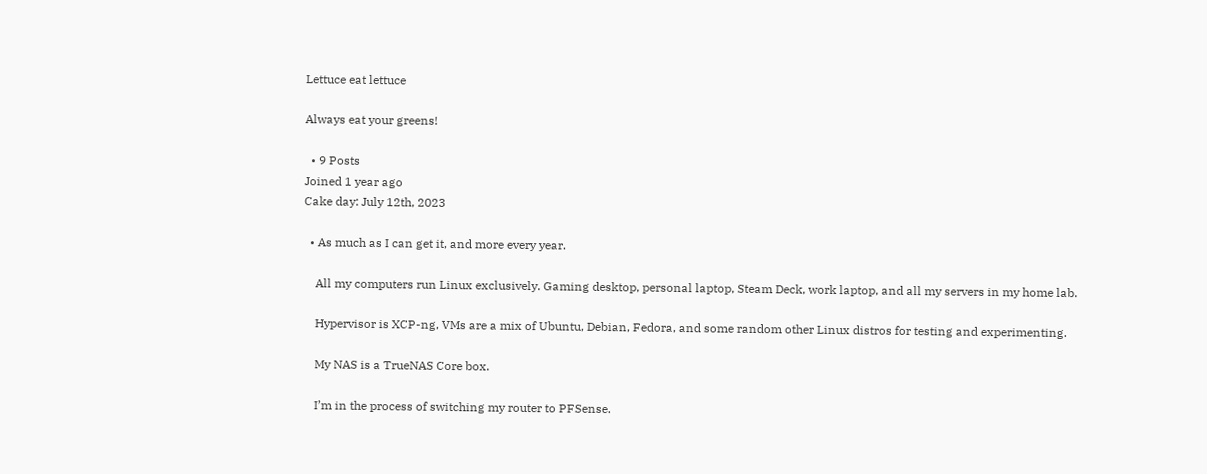Lettuce eat lettuce

Always eat your greens!

  • 9 Posts
Joined 1 year ago
Cake day: July 12th, 2023

  • As much as I can get it, and more every year.

    All my computers run Linux exclusively. Gaming desktop, personal laptop, Steam Deck, work laptop, and all my servers in my home lab.

    Hypervisor is XCP-ng, VMs are a mix of Ubuntu, Debian, Fedora, and some random other Linux distros for testing and experimenting.

    My NAS is a TrueNAS Core box.

    I’m in the process of switching my router to PFSense.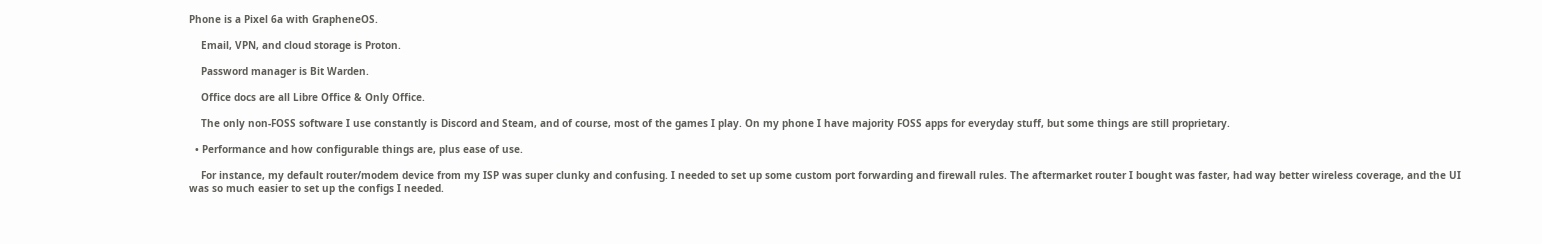Phone is a Pixel 6a with GrapheneOS.

    Email, VPN, and cloud storage is Proton.

    Password manager is Bit Warden.

    Office docs are all Libre Office & Only Office.

    The only non-FOSS software I use constantly is Discord and Steam, and of course, most of the games I play. On my phone I have majority FOSS apps for everyday stuff, but some things are still proprietary.

  • Performance and how configurable things are, plus ease of use.

    For instance, my default router/modem device from my ISP was super clunky and confusing. I needed to set up some custom port forwarding and firewall rules. The aftermarket router I bought was faster, had way better wireless coverage, and the UI was so much easier to set up the configs I needed.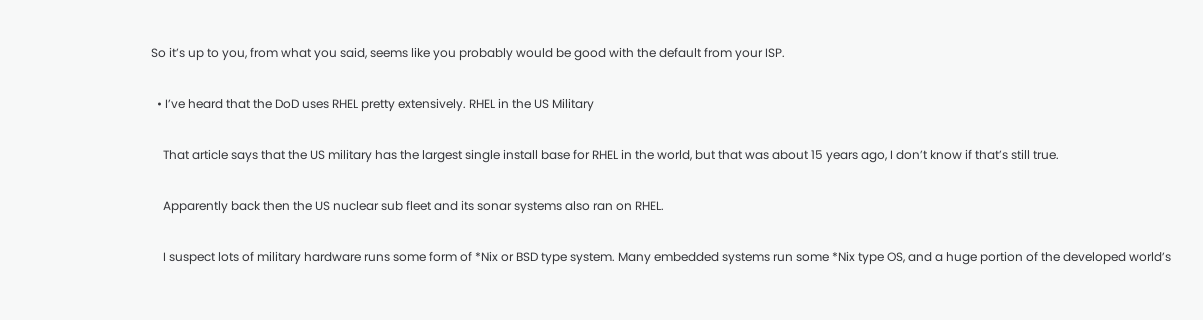So it’s up to you, from what you said, seems like you probably would be good with the default from your ISP.

  • I’ve heard that the DoD uses RHEL pretty extensively. RHEL in the US Military

    That article says that the US military has the largest single install base for RHEL in the world, but that was about 15 years ago, I don’t know if that’s still true.

    Apparently back then the US nuclear sub fleet and its sonar systems also ran on RHEL.

    I suspect lots of military hardware runs some form of *Nix or BSD type system. Many embedded systems run some *Nix type OS, and a huge portion of the developed world’s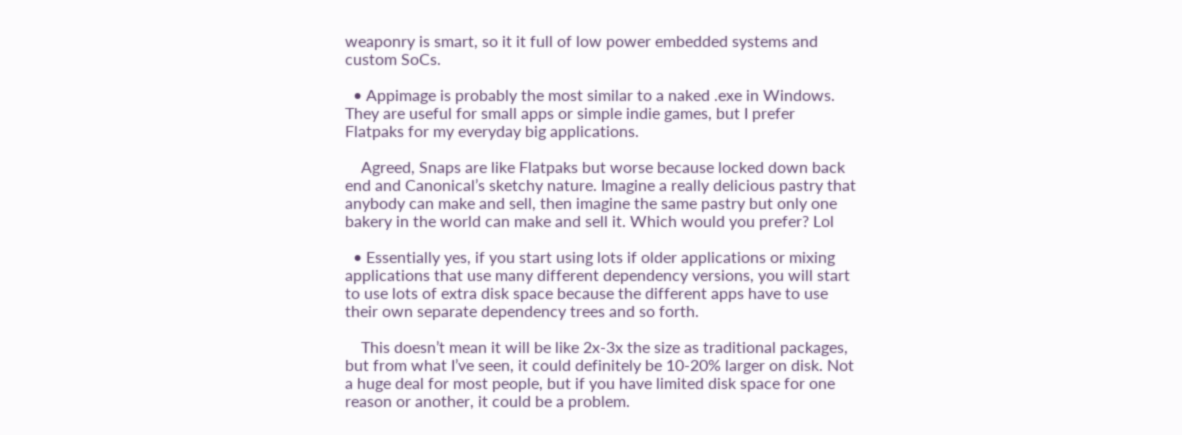weaponry is smart, so it it full of low power embedded systems and custom SoCs.

  • Appimage is probably the most similar to a naked .exe in Windows. They are useful for small apps or simple indie games, but I prefer Flatpaks for my everyday big applications.

    Agreed, Snaps are like Flatpaks but worse because locked down back end and Canonical’s sketchy nature. Imagine a really delicious pastry that anybody can make and sell, then imagine the same pastry but only one bakery in the world can make and sell it. Which would you prefer? Lol

  • Essentially yes, if you start using lots if older applications or mixing applications that use many different dependency versions, you will start to use lots of extra disk space because the different apps have to use their own separate dependency trees and so forth.

    This doesn’t mean it will be like 2x-3x the size as traditional packages, but from what I’ve seen, it could definitely be 10-20% larger on disk. Not a huge deal for most people, but if you have limited disk space for one reason or another, it could be a problem.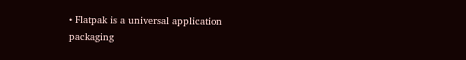• Flatpak is a universal application packaging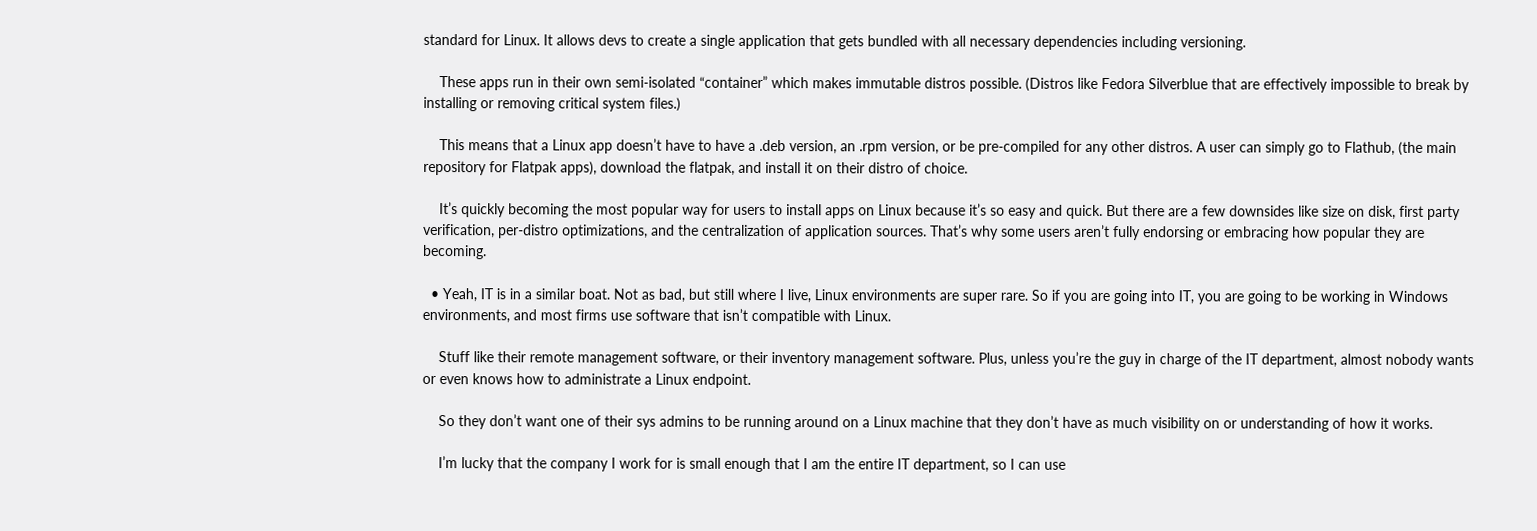standard for Linux. It allows devs to create a single application that gets bundled with all necessary dependencies including versioning.

    These apps run in their own semi-isolated “container” which makes immutable distros possible. (Distros like Fedora Silverblue that are effectively impossible to break by installing or removing critical system files.)

    This means that a Linux app doesn’t have to have a .deb version, an .rpm version, or be pre-compiled for any other distros. A user can simply go to Flathub, (the main repository for Flatpak apps), download the flatpak, and install it on their distro of choice.

    It’s quickly becoming the most popular way for users to install apps on Linux because it’s so easy and quick. But there are a few downsides like size on disk, first party verification, per-distro optimizations, and the centralization of application sources. That’s why some users aren’t fully endorsing or embracing how popular they are becoming.

  • Yeah, IT is in a similar boat. Not as bad, but still where I live, Linux environments are super rare. So if you are going into IT, you are going to be working in Windows environments, and most firms use software that isn’t compatible with Linux.

    Stuff like their remote management software, or their inventory management software. Plus, unless you’re the guy in charge of the IT department, almost nobody wants or even knows how to administrate a Linux endpoint.

    So they don’t want one of their sys admins to be running around on a Linux machine that they don’t have as much visibility on or understanding of how it works.

    I’m lucky that the company I work for is small enough that I am the entire IT department, so I can use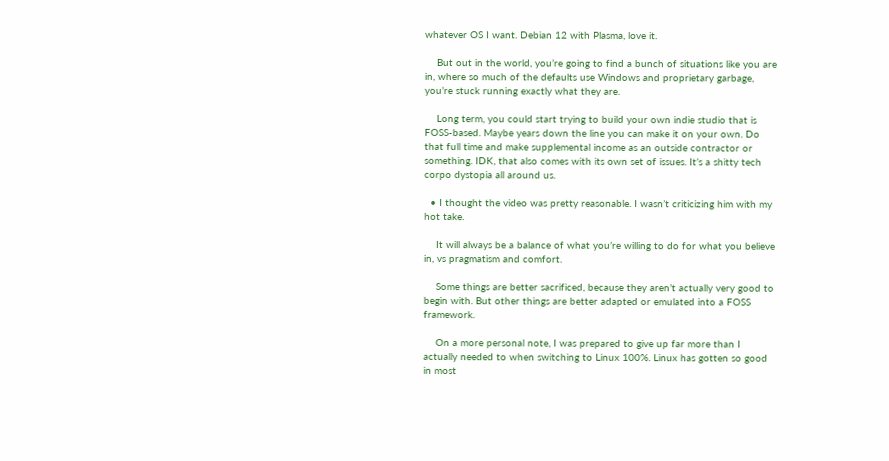whatever OS I want. Debian 12 with Plasma, love it.

    But out in the world, you’re going to find a bunch of situations like you are in, where so much of the defaults use Windows and proprietary garbage, you’re stuck running exactly what they are.

    Long term, you could start trying to build your own indie studio that is FOSS-based. Maybe years down the line you can make it on your own. Do that full time and make supplemental income as an outside contractor or something. IDK, that also comes with its own set of issues. It’s a shitty tech corpo dystopia all around us.

  • I thought the video was pretty reasonable. I wasn’t criticizing him with my hot take.

    It will always be a balance of what you’re willing to do for what you believe in, vs pragmatism and comfort.

    Some things are better sacrificed, because they aren’t actually very good to begin with. But other things are better adapted or emulated into a FOSS framework.

    On a more personal note, I was prepared to give up far more than I actually needed to when switching to Linux 100%. Linux has gotten so good in most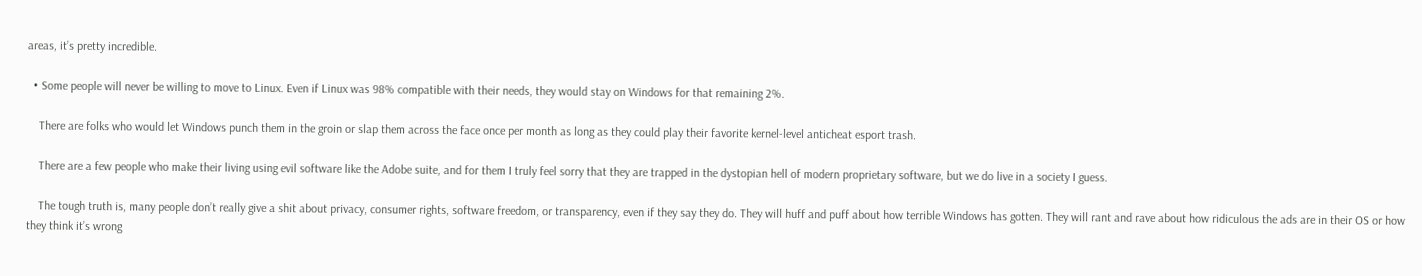areas, it’s pretty incredible.

  • Some people will never be willing to move to Linux. Even if Linux was 98% compatible with their needs, they would stay on Windows for that remaining 2%.

    There are folks who would let Windows punch them in the groin or slap them across the face once per month as long as they could play their favorite kernel-level anticheat esport trash.

    There are a few people who make their living using evil software like the Adobe suite, and for them I truly feel sorry that they are trapped in the dystopian hell of modern proprietary software, but we do live in a society I guess.

    The tough truth is, many people don’t really give a shit about privacy, consumer rights, software freedom, or transparency, even if they say they do. They will huff and puff about how terrible Windows has gotten. They will rant and rave about how ridiculous the ads are in their OS or how they think it’s wrong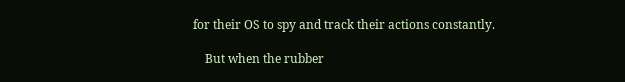for their OS to spy and track their actions constantly.

    But when the rubber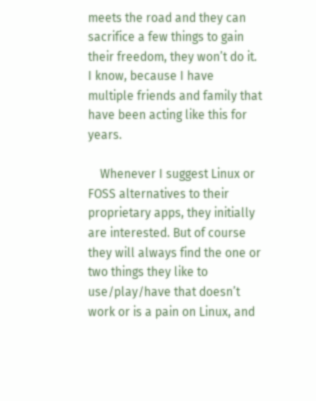meets the road and they can sacrifice a few things to gain their freedom, they won’t do it. I know, because I have multiple friends and family that have been acting like this for years.

    Whenever I suggest Linux or FOSS alternatives to their proprietary apps, they initially are interested. But of course they will always find the one or two things they like to use/play/have that doesn’t work or is a pain on Linux, and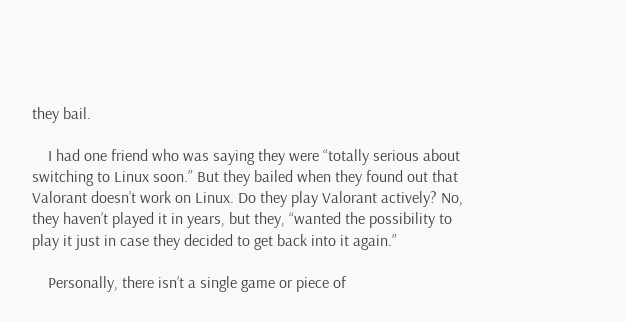they bail.

    I had one friend who was saying they were “totally serious about switching to Linux soon.” But they bailed when they found out that Valorant doesn’t work on Linux. Do they play Valorant actively? No, they haven’t played it in years, but they, “wanted the possibility to play it just in case they decided to get back into it again.”

    Personally, there isn’t a single game or piece of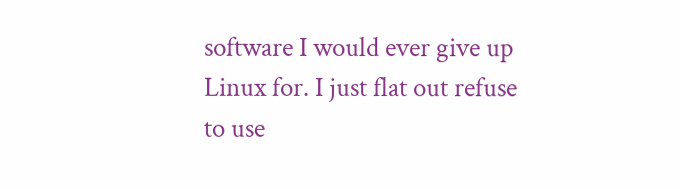software I would ever give up Linux for. I just flat out refuse to use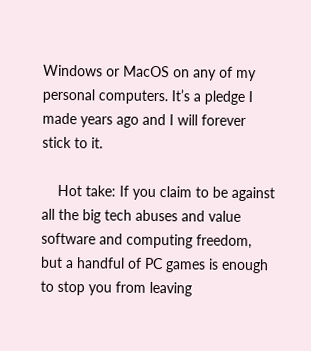Windows or MacOS on any of my personal computers. It’s a pledge I made years ago and I will forever stick to it.

    Hot take: If you claim to be against all the big tech abuses and value software and computing freedom, but a handful of PC games is enough to stop you from leaving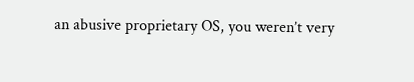an abusive proprietary OS, you weren’t very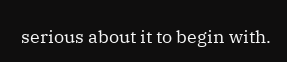serious about it to begin with.